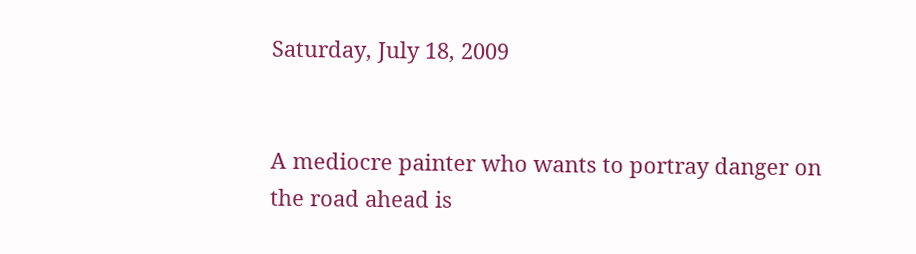Saturday, July 18, 2009


A mediocre painter who wants to portray danger on the road ahead is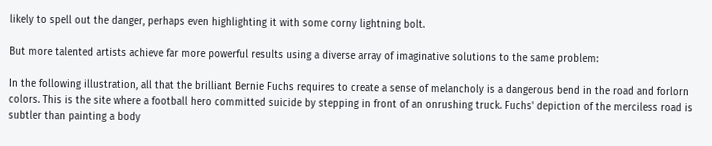likely to spell out the danger, perhaps even highlighting it with some corny lightning bolt.

But more talented artists achieve far more powerful results using a diverse array of imaginative solutions to the same problem:

In the following illustration, all that the brilliant Bernie Fuchs requires to create a sense of melancholy is a dangerous bend in the road and forlorn colors. This is the site where a football hero committed suicide by stepping in front of an onrushing truck. Fuchs' depiction of the merciless road is subtler than painting a body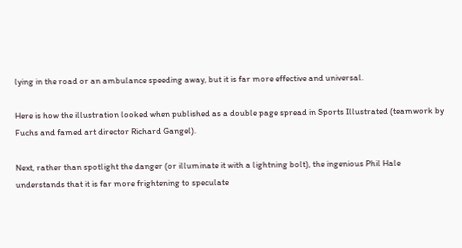lying in the road or an ambulance speeding away, but it is far more effective and universal.

Here is how the illustration looked when published as a double page spread in Sports Illustrated (teamwork by Fuchs and famed art director Richard Gangel).

Next, rather than spotlight the danger (or illuminate it with a lightning bolt), the ingenious Phil Hale understands that it is far more frightening to speculate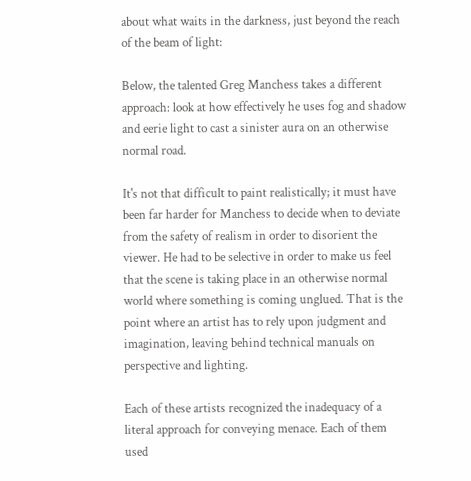about what waits in the darkness, just beyond the reach of the beam of light:

Below, the talented Greg Manchess takes a different approach: look at how effectively he uses fog and shadow and eerie light to cast a sinister aura on an otherwise normal road.

It's not that difficult to paint realistically; it must have been far harder for Manchess to decide when to deviate from the safety of realism in order to disorient the viewer. He had to be selective in order to make us feel that the scene is taking place in an otherwise normal world where something is coming unglued. That is the point where an artist has to rely upon judgment and imagination, leaving behind technical manuals on perspective and lighting.

Each of these artists recognized the inadequacy of a literal approach for conveying menace. Each of them used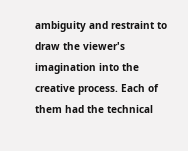ambiguity and restraint to draw the viewer's imagination into the creative process. Each of them had the technical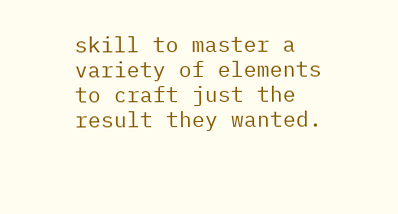skill to master a variety of elements to craft just the result they wanted.